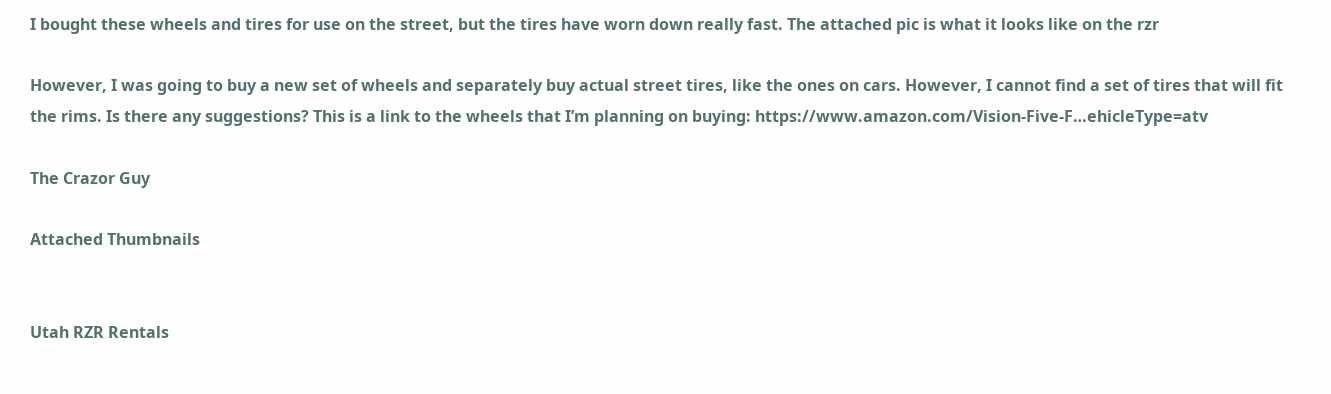I bought these wheels and tires for use on the street, but the tires have worn down really fast. The attached pic is what it looks like on the rzr

However, I was going to buy a new set of wheels and separately buy actual street tires, like the ones on cars. However, I cannot find a set of tires that will fit the rims. Is there any suggestions? This is a link to the wheels that I’m planning on buying: https://www.amazon.com/Vision-Five-F…ehicleType=atv

The Crazor Guy

Attached Thumbnails


Utah RZR Rentals